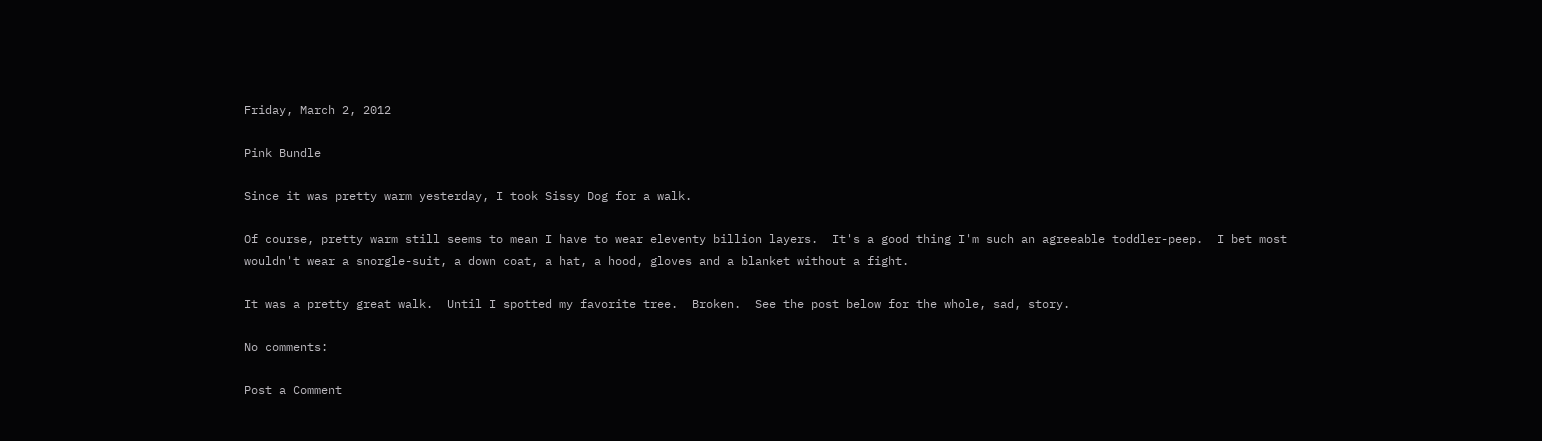Friday, March 2, 2012

Pink Bundle

Since it was pretty warm yesterday, I took Sissy Dog for a walk.

Of course, pretty warm still seems to mean I have to wear eleventy billion layers.  It's a good thing I'm such an agreeable toddler-peep.  I bet most wouldn't wear a snorgle-suit, a down coat, a hat, a hood, gloves and a blanket without a fight.

It was a pretty great walk.  Until I spotted my favorite tree.  Broken.  See the post below for the whole, sad, story.

No comments:

Post a Comment